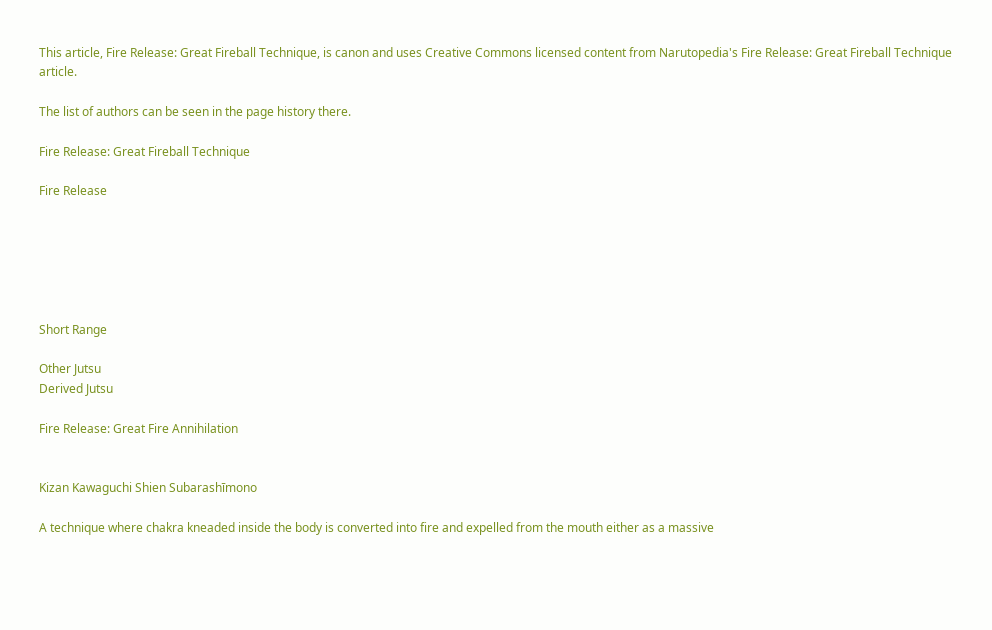This article, Fire Release: Great Fireball Technique, is canon and uses Creative Commons licensed content from Narutopedia's Fire Release: Great Fireball Technique article.

The list of authors can be seen in the page history there.

Fire Release: Great Fireball Technique

Fire Release






Short Range

Other Jutsu
Derived Jutsu

Fire Release: Great Fire Annihilation


Kizan Kawaguchi Shien Subarashīmono

A technique where chakra kneaded inside the body is converted into fire and expelled from the mouth either as a massive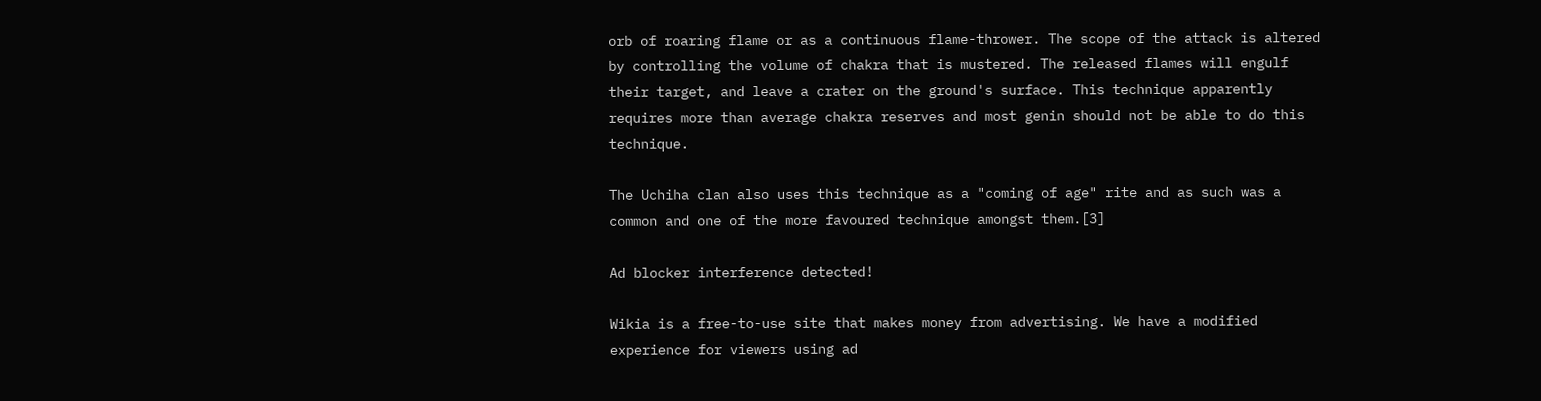orb of roaring flame or as a continuous flame-thrower. The scope of the attack is altered by controlling the volume of chakra that is mustered. The released flames will engulf their target, and leave a crater on the ground's surface. This technique apparently requires more than average chakra reserves and most genin should not be able to do this technique.

The Uchiha clan also uses this technique as a "coming of age" rite and as such was a common and one of the more favoured technique amongst them.[3]

Ad blocker interference detected!

Wikia is a free-to-use site that makes money from advertising. We have a modified experience for viewers using ad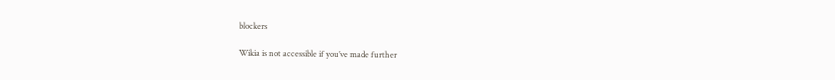blockers

Wikia is not accessible if you’ve made further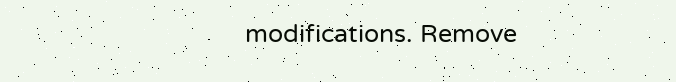modifications. Remove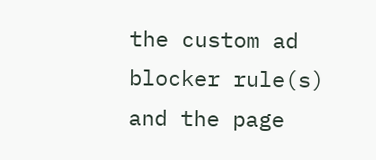the custom ad blocker rule(s) and the page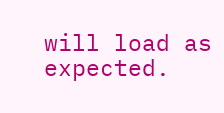will load as expected.